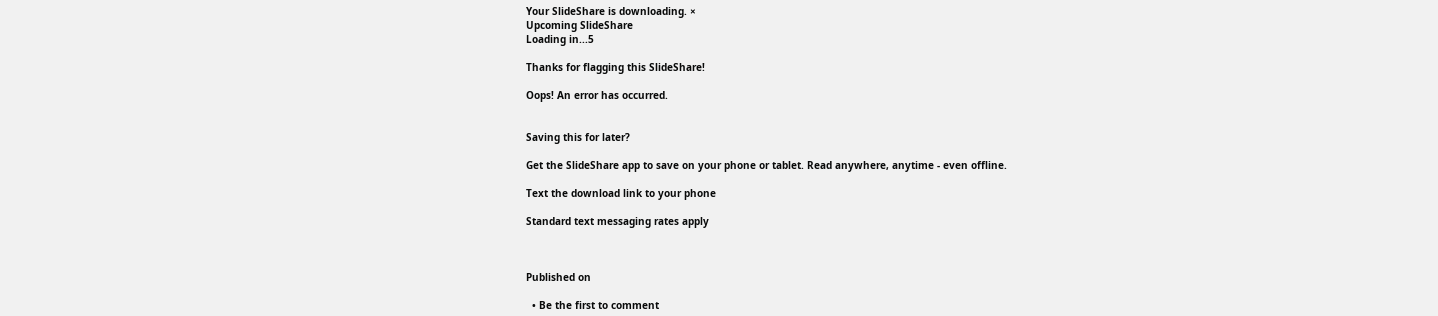Your SlideShare is downloading. ×
Upcoming SlideShare
Loading in...5

Thanks for flagging this SlideShare!

Oops! An error has occurred.


Saving this for later?

Get the SlideShare app to save on your phone or tablet. Read anywhere, anytime - even offline.

Text the download link to your phone

Standard text messaging rates apply



Published on

  • Be the first to comment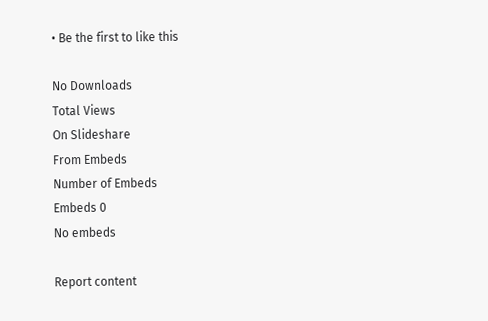• Be the first to like this

No Downloads
Total Views
On Slideshare
From Embeds
Number of Embeds
Embeds 0
No embeds

Report content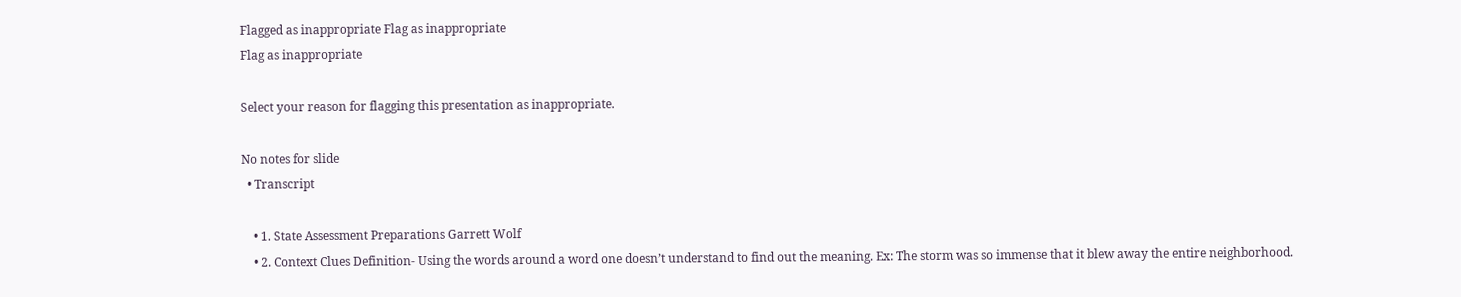Flagged as inappropriate Flag as inappropriate
Flag as inappropriate

Select your reason for flagging this presentation as inappropriate.

No notes for slide
  • Transcript

    • 1. State Assessment Preparations Garrett Wolf
    • 2. Context Clues Definition- Using the words around a word one doesn’t understand to find out the meaning. Ex: The storm was so immense that it blew away the entire neighborhood.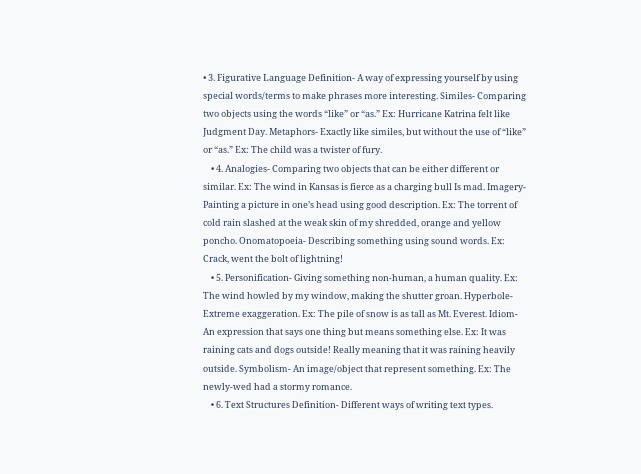• 3. Figurative Language Definition- A way of expressing yourself by using special words/terms to make phrases more interesting. Similes- Comparing two objects using the words “like” or “as.” Ex: Hurricane Katrina felt like Judgment Day. Metaphors- Exactly like similes, but without the use of “like” or “as.” Ex: The child was a twister of fury.
    • 4. Analogies- Comparing two objects that can be either different or similar. Ex: The wind in Kansas is fierce as a charging bull Is mad. Imagery- Painting a picture in one’s head using good description. Ex: The torrent of cold rain slashed at the weak skin of my shredded, orange and yellow poncho. Onomatopoeia- Describing something using sound words. Ex: Crack, went the bolt of lightning!
    • 5. Personification- Giving something non-human, a human quality. Ex: The wind howled by my window, making the shutter groan. Hyperbole- Extreme exaggeration. Ex: The pile of snow is as tall as Mt. Everest. Idiom- An expression that says one thing but means something else. Ex: It was raining cats and dogs outside! Really meaning that it was raining heavily outside. Symbolism- An image/object that represent something. Ex: The newly-wed had a stormy romance.
    • 6. Text Structures Definition- Different ways of writing text types.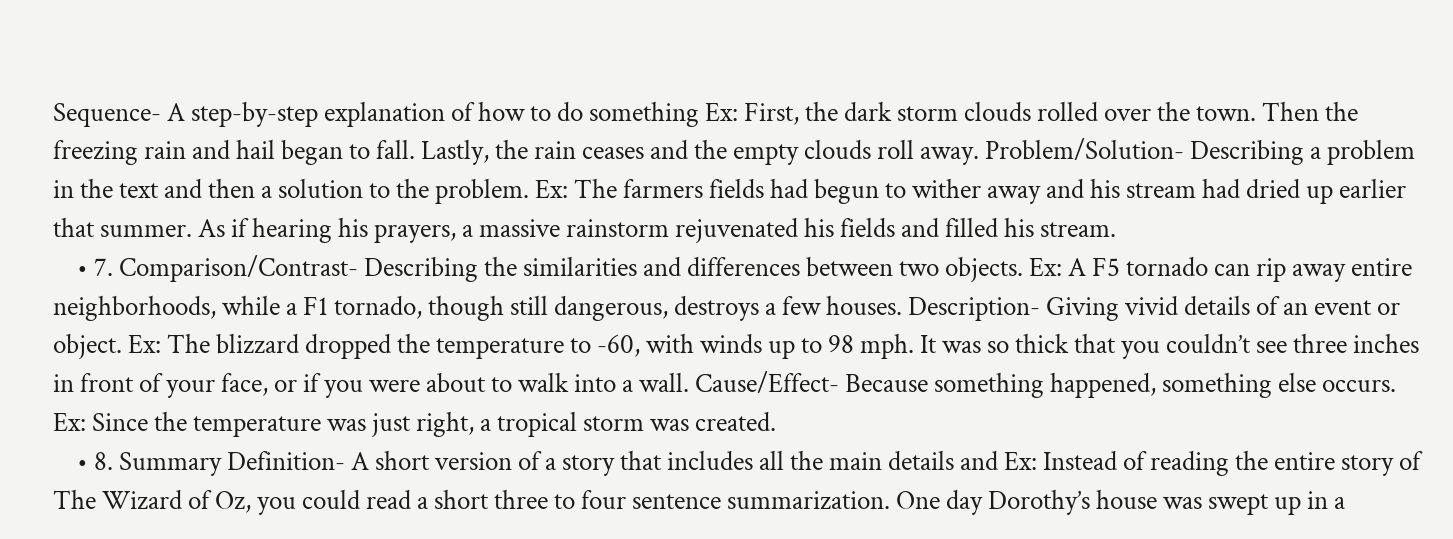Sequence- A step-by-step explanation of how to do something Ex: First, the dark storm clouds rolled over the town. Then the freezing rain and hail began to fall. Lastly, the rain ceases and the empty clouds roll away. Problem/Solution- Describing a problem in the text and then a solution to the problem. Ex: The farmers fields had begun to wither away and his stream had dried up earlier that summer. As if hearing his prayers, a massive rainstorm rejuvenated his fields and filled his stream.
    • 7. Comparison/Contrast- Describing the similarities and differences between two objects. Ex: A F5 tornado can rip away entire neighborhoods, while a F1 tornado, though still dangerous, destroys a few houses. Description- Giving vivid details of an event or object. Ex: The blizzard dropped the temperature to -60, with winds up to 98 mph. It was so thick that you couldn’t see three inches in front of your face, or if you were about to walk into a wall. Cause/Effect- Because something happened, something else occurs. Ex: Since the temperature was just right, a tropical storm was created.
    • 8. Summary Definition- A short version of a story that includes all the main details and Ex: Instead of reading the entire story of The Wizard of Oz, you could read a short three to four sentence summarization. One day Dorothy’s house was swept up in a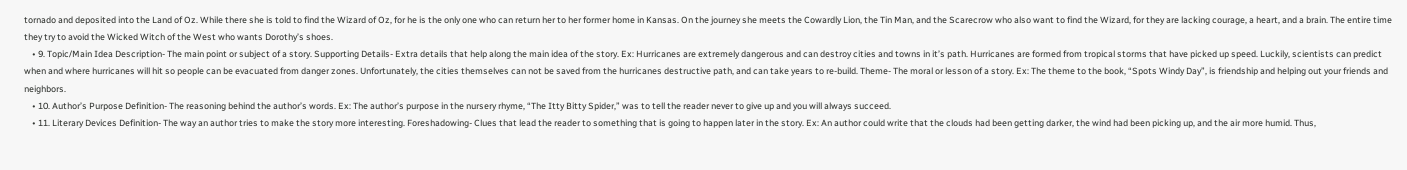tornado and deposited into the Land of Oz. While there she is told to find the Wizard of Oz, for he is the only one who can return her to her former home in Kansas. On the journey she meets the Cowardly Lion, the Tin Man, and the Scarecrow who also want to find the Wizard, for they are lacking courage, a heart, and a brain. The entire time they try to avoid the Wicked Witch of the West who wants Dorothy’s shoes.
    • 9. Topic/Main Idea Description- The main point or subject of a story. Supporting Details- Extra details that help along the main idea of the story. Ex: Hurricanes are extremely dangerous and can destroy cities and towns in it’s path. Hurricanes are formed from tropical storms that have picked up speed. Luckily, scientists can predict when and where hurricanes will hit so people can be evacuated from danger zones. Unfortunately, the cities themselves can not be saved from the hurricanes destructive path, and can take years to re-build. Theme- The moral or lesson of a story. Ex: The theme to the book, “Spots Windy Day”, is friendship and helping out your friends and neighbors.
    • 10. Author’s Purpose Definition- The reasoning behind the author’s words. Ex: The author’s purpose in the nursery rhyme, “The Itty Bitty Spider,” was to tell the reader never to give up and you will always succeed.
    • 11. Literary Devices Definition- The way an author tries to make the story more interesting. Foreshadowing- Clues that lead the reader to something that is going to happen later in the story. Ex: An author could write that the clouds had been getting darker, the wind had been picking up, and the air more humid. Thus,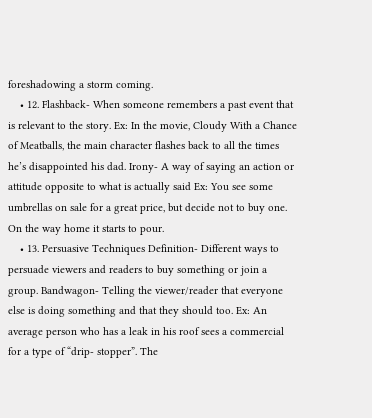foreshadowing a storm coming.
    • 12. Flashback- When someone remembers a past event that is relevant to the story. Ex: In the movie, Cloudy With a Chance of Meatballs, the main character flashes back to all the times he’s disappointed his dad. Irony- A way of saying an action or attitude opposite to what is actually said Ex: You see some umbrellas on sale for a great price, but decide not to buy one. On the way home it starts to pour.
    • 13. Persuasive Techniques Definition- Different ways to persuade viewers and readers to buy something or join a group. Bandwagon- Telling the viewer/reader that everyone else is doing something and that they should too. Ex: An average person who has a leak in his roof sees a commercial for a type of “drip- stopper”. The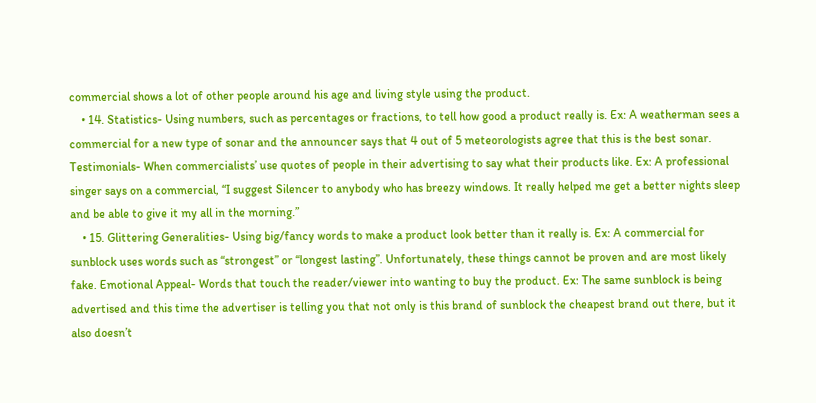commercial shows a lot of other people around his age and living style using the product.
    • 14. Statistics- Using numbers, such as percentages or fractions, to tell how good a product really is. Ex: A weatherman sees a commercial for a new type of sonar and the announcer says that 4 out of 5 meteorologists agree that this is the best sonar. Testimonials- When commercialists’ use quotes of people in their advertising to say what their products like. Ex: A professional singer says on a commercial, “I suggest Silencer to anybody who has breezy windows. It really helped me get a better nights sleep and be able to give it my all in the morning.”
    • 15. Glittering Generalities- Using big/fancy words to make a product look better than it really is. Ex: A commercial for sunblock uses words such as “strongest” or “longest lasting”. Unfortunately, these things cannot be proven and are most likely fake. Emotional Appeal- Words that touch the reader/viewer into wanting to buy the product. Ex: The same sunblock is being advertised and this time the advertiser is telling you that not only is this brand of sunblock the cheapest brand out there, but it also doesn’t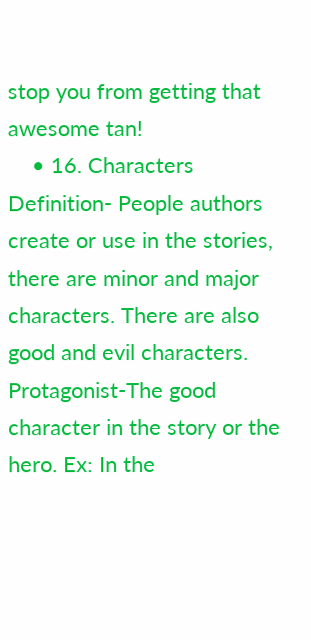stop you from getting that awesome tan!
    • 16. Characters Definition- People authors create or use in the stories, there are minor and major characters. There are also good and evil characters. Protagonist-The good character in the story or the hero. Ex: In the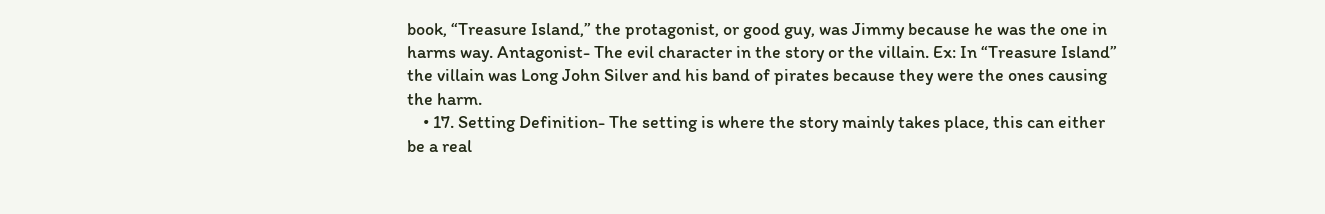book, “Treasure Island,” the protagonist, or good guy, was Jimmy because he was the one in harms way. Antagonist- The evil character in the story or the villain. Ex: In “Treasure Island” the villain was Long John Silver and his band of pirates because they were the ones causing the harm.
    • 17. Setting Definition- The setting is where the story mainly takes place, this can either be a real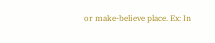or make-believe place. Ex: In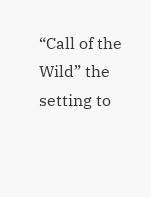“Call of the Wild” the setting to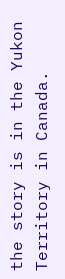the story is in the Yukon Territory in Canada.